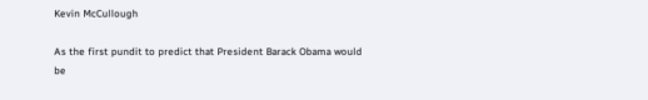Kevin McCullough

As the first pundit to predict that President Barack Obama would be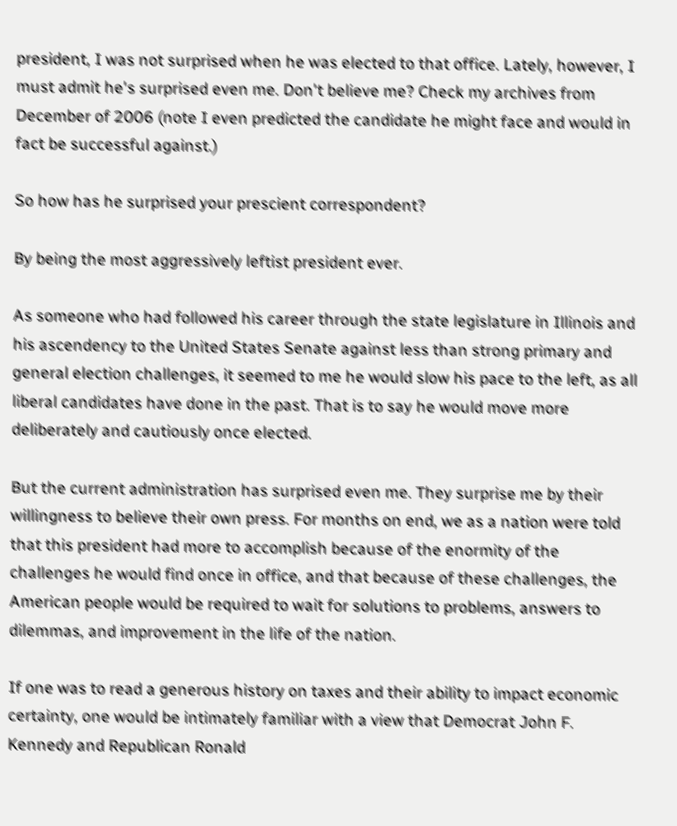president, I was not surprised when he was elected to that office. Lately, however, I must admit he's surprised even me. Don't believe me? Check my archives from December of 2006 (note I even predicted the candidate he might face and would in fact be successful against.)

So how has he surprised your prescient correspondent?

By being the most aggressively leftist president ever.

As someone who had followed his career through the state legislature in Illinois and his ascendency to the United States Senate against less than strong primary and general election challenges, it seemed to me he would slow his pace to the left, as all liberal candidates have done in the past. That is to say he would move more deliberately and cautiously once elected.

But the current administration has surprised even me. They surprise me by their willingness to believe their own press. For months on end, we as a nation were told that this president had more to accomplish because of the enormity of the challenges he would find once in office, and that because of these challenges, the American people would be required to wait for solutions to problems, answers to dilemmas, and improvement in the life of the nation.

If one was to read a generous history on taxes and their ability to impact economic certainty, one would be intimately familiar with a view that Democrat John F. Kennedy and Republican Ronald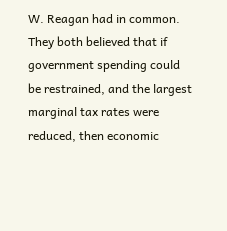W. Reagan had in common. They both believed that if government spending could be restrained, and the largest marginal tax rates were reduced, then economic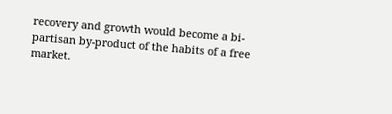recovery and growth would become a bi-partisan by-product of the habits of a free market.